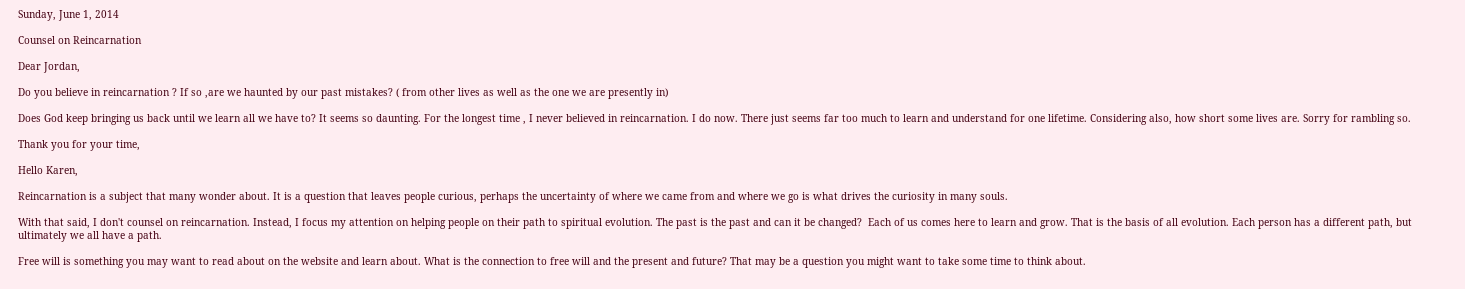Sunday, June 1, 2014

Counsel on Reincarnation

Dear Jordan,

Do you believe in reincarnation ? If so ,are we haunted by our past mistakes? ( from other lives as well as the one we are presently in)

Does God keep bringing us back until we learn all we have to? It seems so daunting. For the longest time , I never believed in reincarnation. I do now. There just seems far too much to learn and understand for one lifetime. Considering also, how short some lives are. Sorry for rambling so.

Thank you for your time,

Hello Karen,

Reincarnation is a subject that many wonder about. It is a question that leaves people curious, perhaps the uncertainty of where we came from and where we go is what drives the curiosity in many souls.

With that said, I don't counsel on reincarnation. Instead, I focus my attention on helping people on their path to spiritual evolution. The past is the past and can it be changed?  Each of us comes here to learn and grow. That is the basis of all evolution. Each person has a different path, but ultimately we all have a path.

Free will is something you may want to read about on the website and learn about. What is the connection to free will and the present and future? That may be a question you might want to take some time to think about.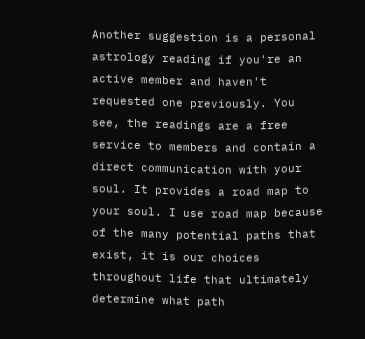Another suggestion is a personal astrology reading if you're an active member and haven't requested one previously. You see, the readings are a free service to members and contain a direct communication with your soul. It provides a road map to your soul. I use road map because of the many potential paths that exist, it is our choices throughout life that ultimately determine what path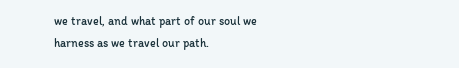we travel, and what part of our soul we harness as we travel our path.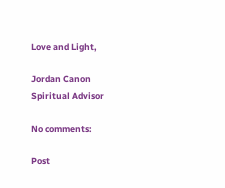Love and Light,

Jordan Canon
Spiritual Advisor

No comments:

Post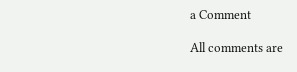a Comment

All comments are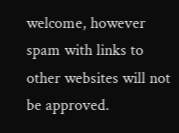welcome, however spam with links to other websites will not be approved.